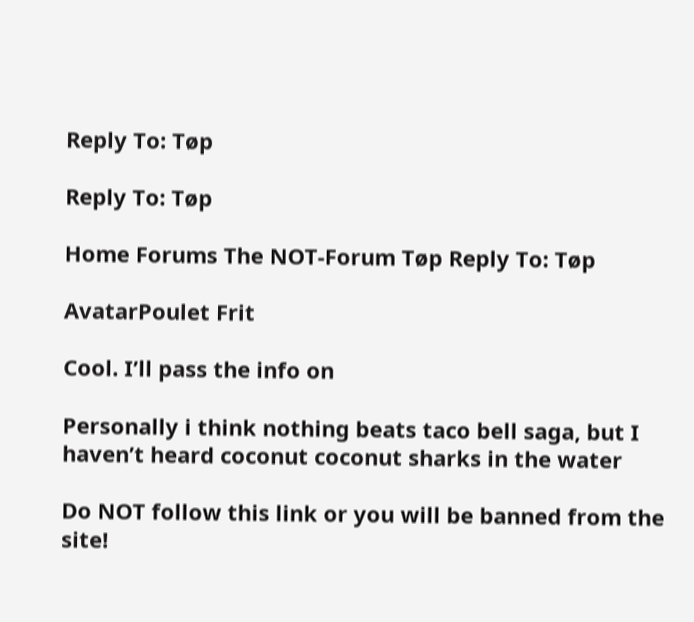Reply To: Tøp

Reply To: Tøp

Home Forums The NOT-Forum Tøp Reply To: Tøp

AvatarPoulet Frit

Cool. I’ll pass the info on

Personally i think nothing beats taco bell saga, but I haven’t heard coconut coconut sharks in the water

Do NOT follow this link or you will be banned from the site!